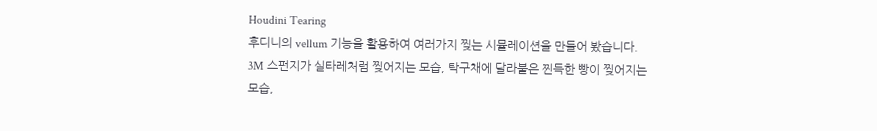Houdini Tearing
후디니의 vellum 기능을 활용하여 여러가지 찢는 시뮬레이션을 만들어 봤습니다.
3M 스펀지가 실타레처럼 찢어지는 모습, 탁구채에 달라붙은 찐득한 빵이 찢어지는 모습,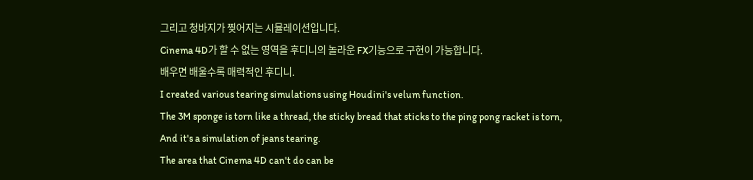그리고 청바지가 찢어지는 시뮬레이션입니다.
Cinema 4D가 할 수 없는 영역을 후디니의 놀라운 FX기능으로 구현이 가능합니다.
배우면 배울수록 매력적인 후디니.
I created various tearing simulations using Houdini's velum function.
The 3M sponge is torn like a thread, the sticky bread that sticks to the ping pong racket is torn,
And it's a simulation of jeans tearing.
The area that Cinema 4D can't do can be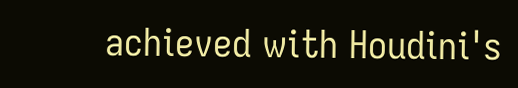achieved with Houdini's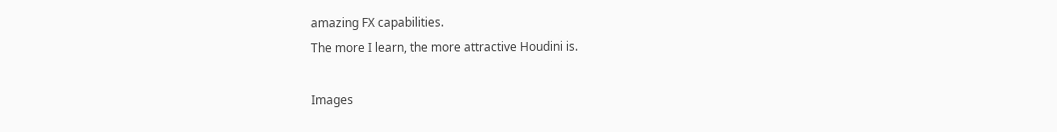amazing FX capabilities.
The more I learn, the more attractive Houdini is.

Images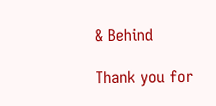& Behind

Thank you for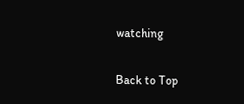watching

Back to Top